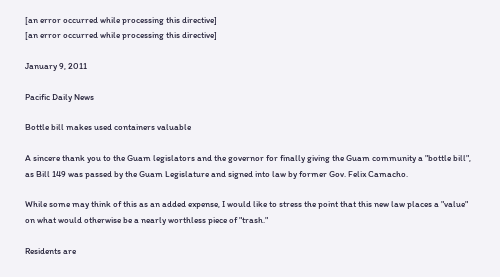[an error occurred while processing this directive]
[an error occurred while processing this directive]

January 9, 2011

Pacific Daily News

Bottle bill makes used containers valuable

A sincere thank you to the Guam legislators and the governor for finally giving the Guam community a "bottle bill", as Bill 149 was passed by the Guam Legislature and signed into law by former Gov. Felix Camacho.

While some may think of this as an added expense, I would like to stress the point that this new law places a "value" on what would otherwise be a nearly worthless piece of "trash."

Residents are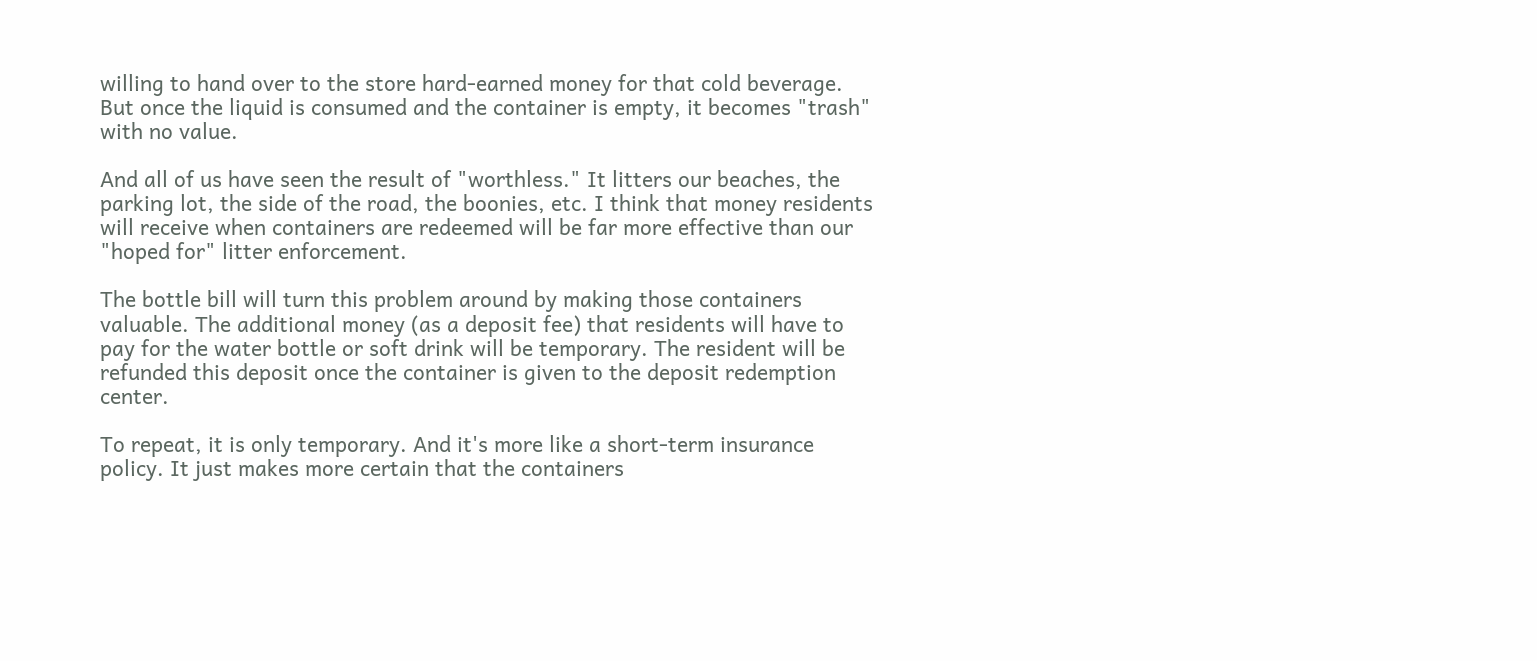willing to hand over to the store hard-earned money for that cold beverage. But once the liquid is consumed and the container is empty, it becomes "trash" with no value.

And all of us have seen the result of "worthless." It litters our beaches, the parking lot, the side of the road, the boonies, etc. I think that money residents will receive when containers are redeemed will be far more effective than our "hoped for" litter enforcement.

The bottle bill will turn this problem around by making those containers valuable. The additional money (as a deposit fee) that residents will have to pay for the water bottle or soft drink will be temporary. The resident will be refunded this deposit once the container is given to the deposit redemption center.

To repeat, it is only temporary. And it's more like a short-term insurance policy. It just makes more certain that the containers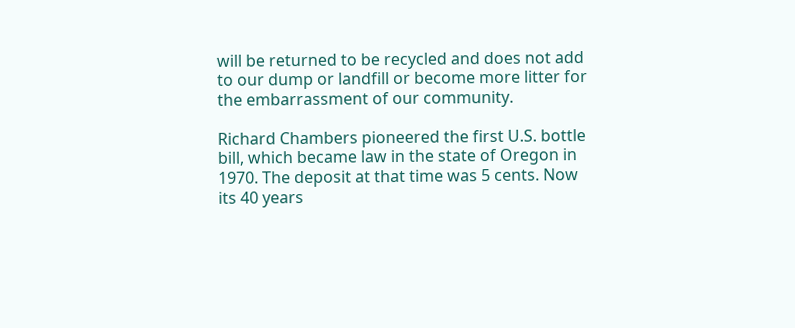will be returned to be recycled and does not add to our dump or landfill or become more litter for the embarrassment of our community.

Richard Chambers pioneered the first U.S. bottle bill, which became law in the state of Oregon in 1970. The deposit at that time was 5 cents. Now its 40 years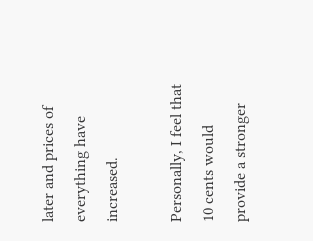later and prices of everything have increased.

Personally, I feel that 10 cents would provide a stronger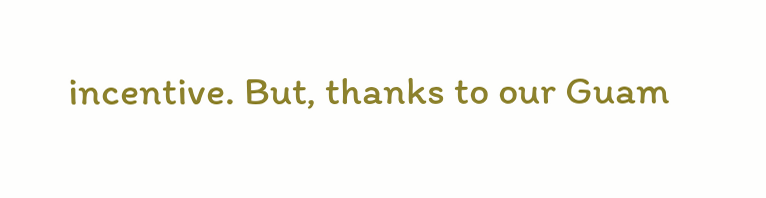incentive. But, thanks to our Guam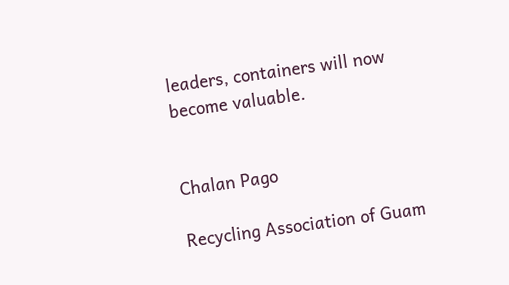leaders, containers will now become valuable.


Chalan Pago

Recycling Association of Guam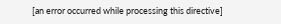[an error occurred while processing this directive]